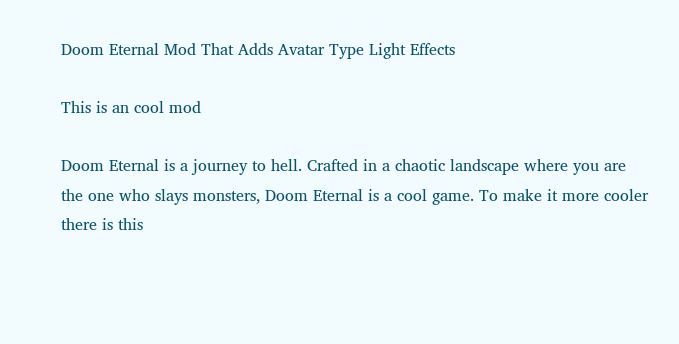Doom Eternal Mod That Adds Avatar Type Light Effects

This is an cool mod

Doom Eternal is a journey to hell. Crafted in a chaotic landscape where you are the one who slays monsters, Doom Eternal is a cool game. To make it more cooler there is this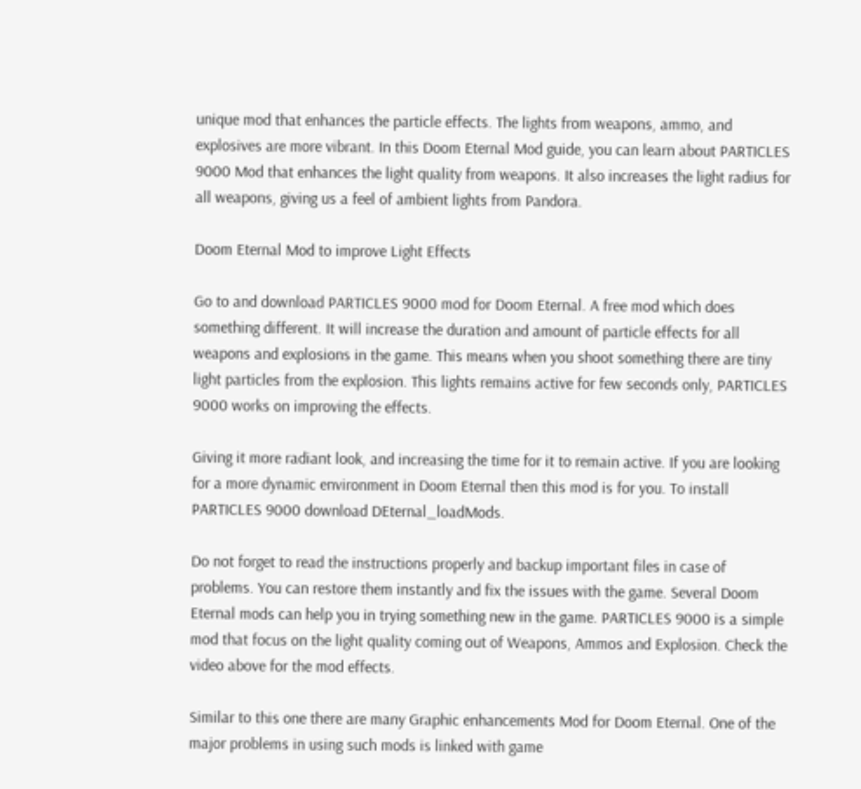unique mod that enhances the particle effects. The lights from weapons, ammo, and explosives are more vibrant. In this Doom Eternal Mod guide, you can learn about PARTICLES 9000 Mod that enhances the light quality from weapons. It also increases the light radius for all weapons, giving us a feel of ambient lights from Pandora.

Doom Eternal Mod to improve Light Effects

Go to and download PARTICLES 9000 mod for Doom Eternal. A free mod which does something different. It will increase the duration and amount of particle effects for all weapons and explosions in the game. This means when you shoot something there are tiny light particles from the explosion. This lights remains active for few seconds only, PARTICLES 9000 works on improving the effects.

Giving it more radiant look, and increasing the time for it to remain active. If you are looking for a more dynamic environment in Doom Eternal then this mod is for you. To install PARTICLES 9000 download DEternal_loadMods.

Do not forget to read the instructions properly and backup important files in case of problems. You can restore them instantly and fix the issues with the game. Several Doom Eternal mods can help you in trying something new in the game. PARTICLES 9000 is a simple mod that focus on the light quality coming out of Weapons, Ammos and Explosion. Check the video above for the mod effects.

Similar to this one there are many Graphic enhancements Mod for Doom Eternal. One of the major problems in using such mods is linked with game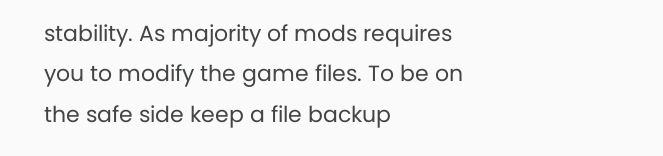stability. As majority of mods requires you to modify the game files. To be on the safe side keep a file backup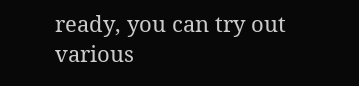ready, you can try out various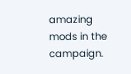amazing mods in the campaign.